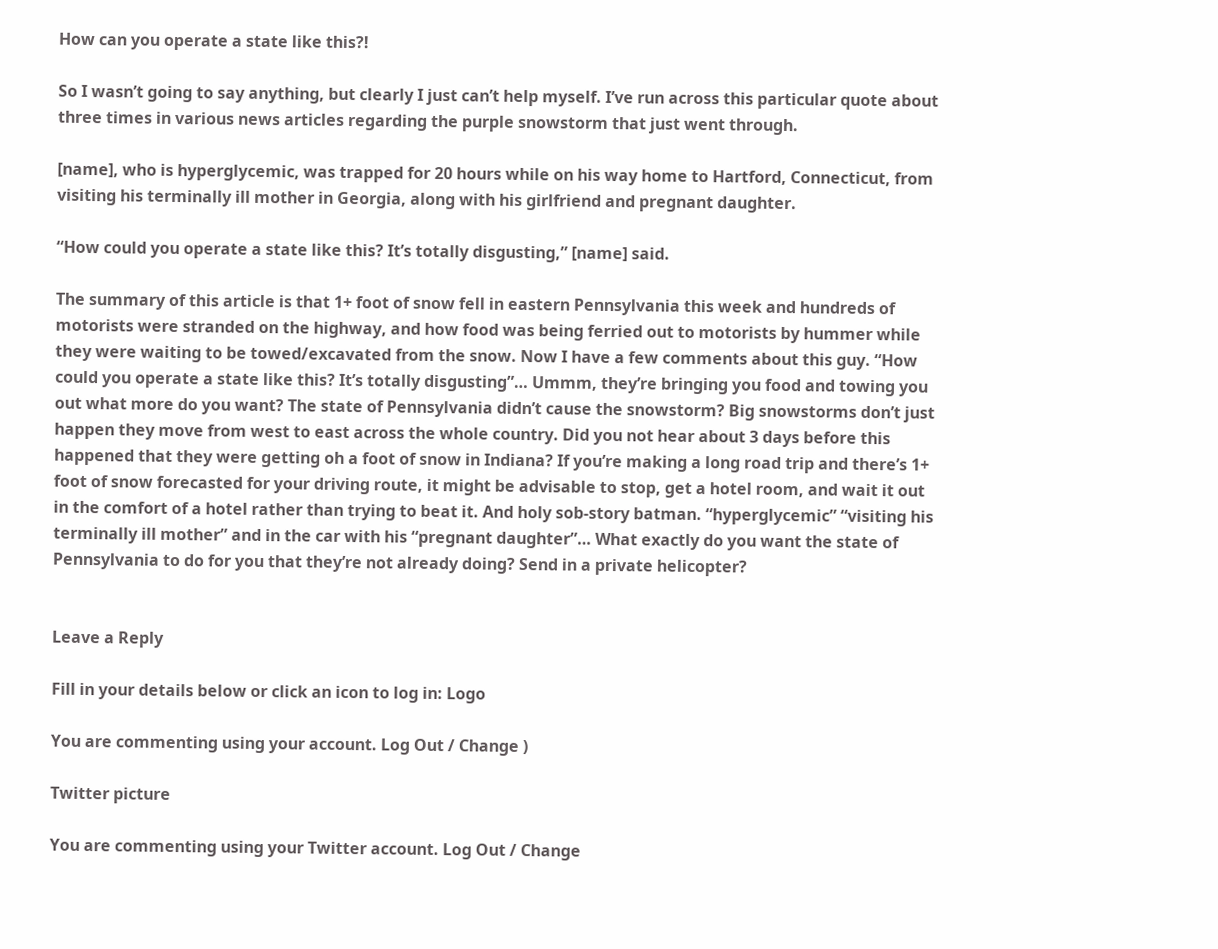How can you operate a state like this?!

So I wasn’t going to say anything, but clearly I just can’t help myself. I’ve run across this particular quote about three times in various news articles regarding the purple snowstorm that just went through.

[name], who is hyperglycemic, was trapped for 20 hours while on his way home to Hartford, Connecticut, from visiting his terminally ill mother in Georgia, along with his girlfriend and pregnant daughter.

“How could you operate a state like this? It’s totally disgusting,” [name] said.

The summary of this article is that 1+ foot of snow fell in eastern Pennsylvania this week and hundreds of motorists were stranded on the highway, and how food was being ferried out to motorists by hummer while they were waiting to be towed/excavated from the snow. Now I have a few comments about this guy. “How could you operate a state like this? It’s totally disgusting”… Ummm, they’re bringing you food and towing you out what more do you want? The state of Pennsylvania didn’t cause the snowstorm? Big snowstorms don’t just happen they move from west to east across the whole country. Did you not hear about 3 days before this happened that they were getting oh a foot of snow in Indiana? If you’re making a long road trip and there’s 1+ foot of snow forecasted for your driving route, it might be advisable to stop, get a hotel room, and wait it out in the comfort of a hotel rather than trying to beat it. And holy sob-story batman. “hyperglycemic” “visiting his terminally ill mother” and in the car with his “pregnant daughter”… What exactly do you want the state of Pennsylvania to do for you that they’re not already doing? Send in a private helicopter?


Leave a Reply

Fill in your details below or click an icon to log in: Logo

You are commenting using your account. Log Out / Change )

Twitter picture

You are commenting using your Twitter account. Log Out / Change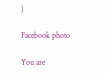)

Facebook photo

You are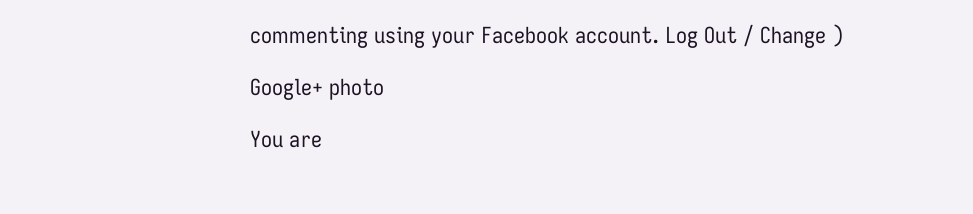commenting using your Facebook account. Log Out / Change )

Google+ photo

You are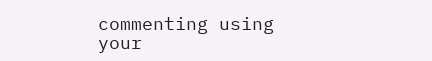commenting using your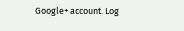Google+ account. Log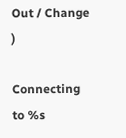Out / Change )

Connecting to %s